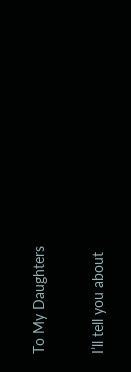To My Daughters

I’ll tell you about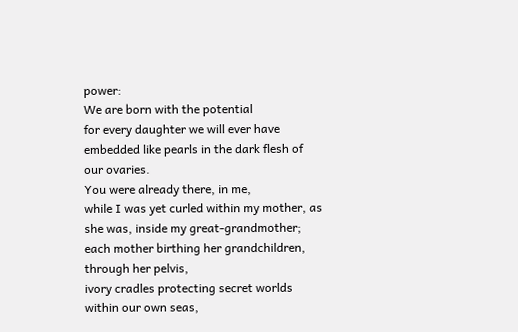power:
We are born with the potential
for every daughter we will ever have
embedded like pearls in the dark flesh of our ovaries.
You were already there, in me,
while I was yet curled within my mother, as she was, inside my great-grandmother;
each mother birthing her grandchildren, through her pelvis,
ivory cradles protecting secret worlds within our own seas,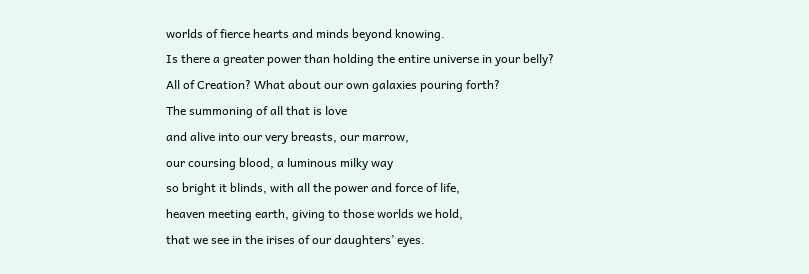worlds of fierce hearts and minds beyond knowing.
Is there a greater power than holding the entire universe in your belly?
All of Creation? What about our own galaxies pouring forth?
The summoning of all that is love
and alive into our very breasts, our marrow,
our coursing blood, a luminous milky way
so bright it blinds, with all the power and force of life,
heaven meeting earth, giving to those worlds we hold,
that we see in the irises of our daughters’ eyes.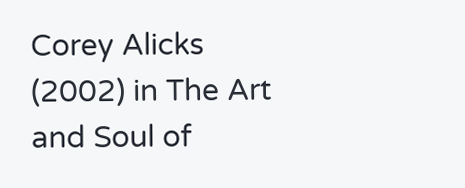Corey Alicks (2002) in The Art and Soul of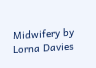Midwifery by Lorna Davies